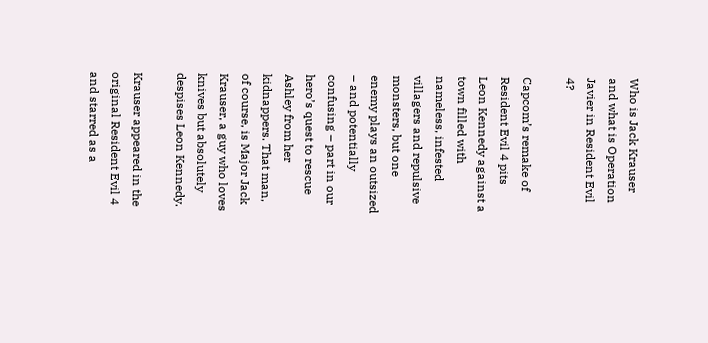Who is Jack Krauser and what is Operation Javier in Resident Evil 4?

Capcom’s remake of Resident Evil 4 pits Leon Kennedy against a town filled with nameless, infested villagers and repulsive monsters, but one enemy plays an outsized – and potentially confusing – part in our hero’s quest to rescue Ashley from her kidnappers. That man, of course, is Major Jack Krauser, a guy who loves knives but absolutely despises Leon Kennedy.

Krauser appeared in the original Resident Evil 4 and starred as a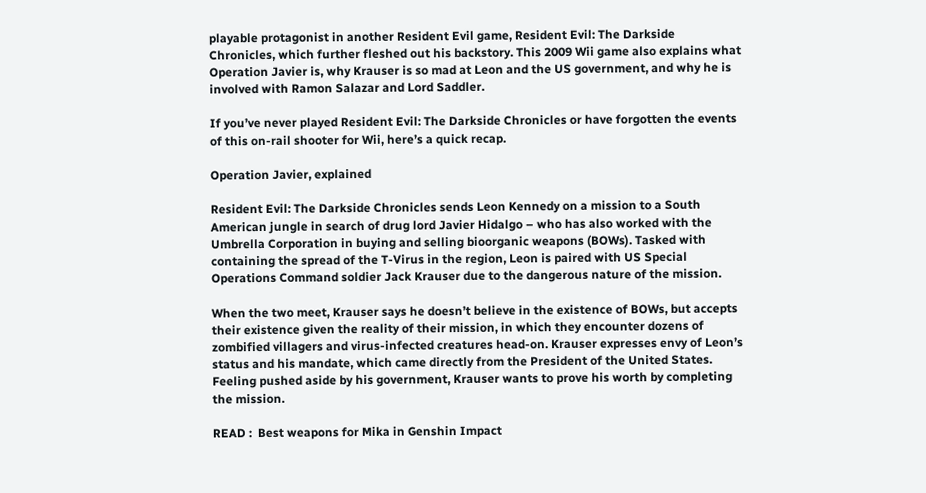playable protagonist in another Resident Evil game, Resident Evil: The Darkside Chronicles, which further fleshed out his backstory. This 2009 Wii game also explains what Operation Javier is, why Krauser is so mad at Leon and the US government, and why he is involved with Ramon Salazar and Lord Saddler.

If you’ve never played Resident Evil: The Darkside Chronicles or have forgotten the events of this on-rail shooter for Wii, here’s a quick recap.

Operation Javier, explained

Resident Evil: The Darkside Chronicles sends Leon Kennedy on a mission to a South American jungle in search of drug lord Javier Hidalgo – who has also worked with the Umbrella Corporation in buying and selling bioorganic weapons (BOWs). Tasked with containing the spread of the T-Virus in the region, Leon is paired with US Special Operations Command soldier Jack Krauser due to the dangerous nature of the mission.

When the two meet, Krauser says he doesn’t believe in the existence of BOWs, but accepts their existence given the reality of their mission, in which they encounter dozens of zombified villagers and virus-infected creatures head-on. Krauser expresses envy of Leon’s status and his mandate, which came directly from the President of the United States. Feeling pushed aside by his government, Krauser wants to prove his worth by completing the mission.

READ :  Best weapons for Mika in Genshin Impact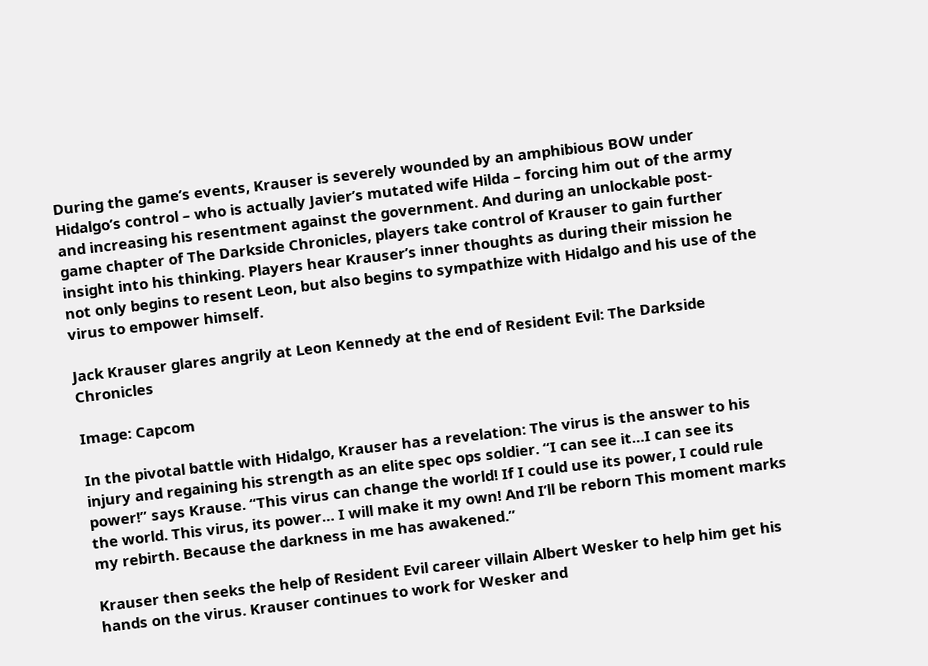During the game’s events, Krauser is severely wounded by an amphibious BOW under Hidalgo’s control – who is actually Javier’s mutated wife Hilda – forcing him out of the army and increasing his resentment against the government. And during an unlockable post-game chapter of The Darkside Chronicles, players take control of Krauser to gain further insight into his thinking. Players hear Krauser’s inner thoughts as during their mission he not only begins to resent Leon, but also begins to sympathize with Hidalgo and his use of the virus to empower himself.

Jack Krauser glares angrily at Leon Kennedy at the end of Resident Evil: The Darkside Chronicles

Image: Capcom

In the pivotal battle with Hidalgo, Krauser has a revelation: The virus is the answer to his injury and regaining his strength as an elite spec ops soldier. “I can see it…I can see its power!” says Krause. “This virus can change the world! If I could use its power, I could rule the world. This virus, its power… I will make it my own! And I’ll be reborn This moment marks my rebirth. Because the darkness in me has awakened.”

Krauser then seeks the help of Resident Evil career villain Albert Wesker to help him get his hands on the virus. Krauser continues to work for Wesker and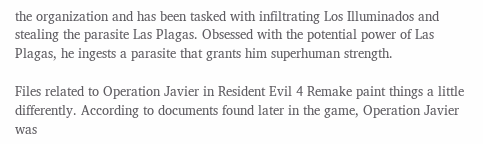the organization and has been tasked with infiltrating Los Illuminados and stealing the parasite Las Plagas. Obsessed with the potential power of Las Plagas, he ingests a parasite that grants him superhuman strength.

Files related to Operation Javier in Resident Evil 4 Remake paint things a little differently. According to documents found later in the game, Operation Javier was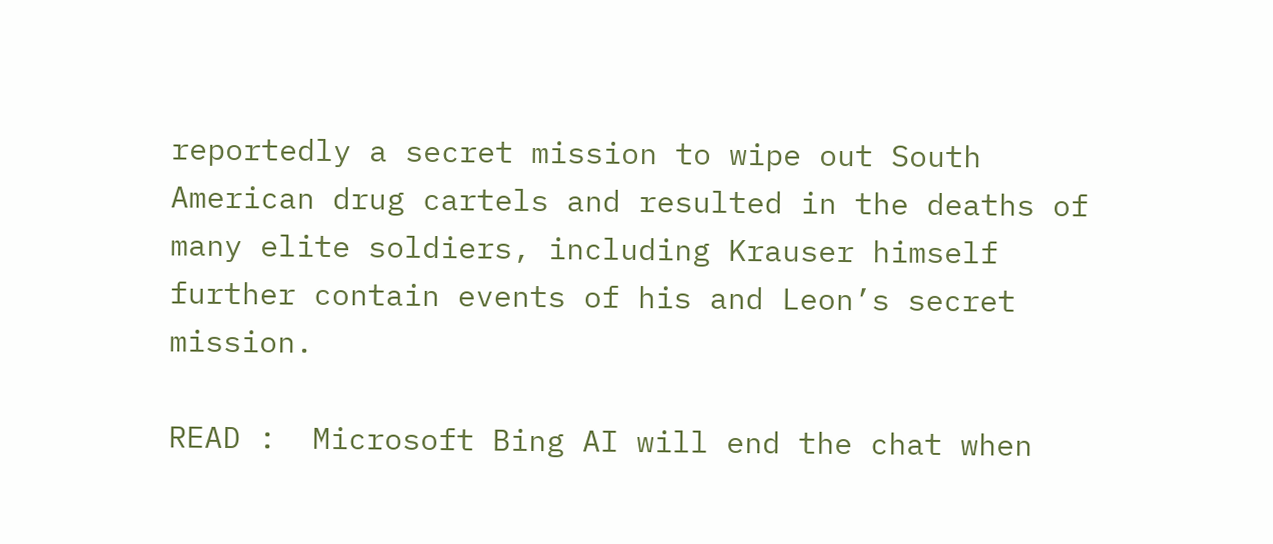reportedly a secret mission to wipe out South American drug cartels and resulted in the deaths of many elite soldiers, including Krauser himself further contain events of his and Leon’s secret mission.

READ :  Microsoft Bing AI will end the chat when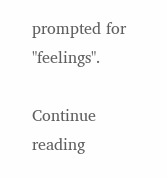prompted for "feelings".

Continue reading